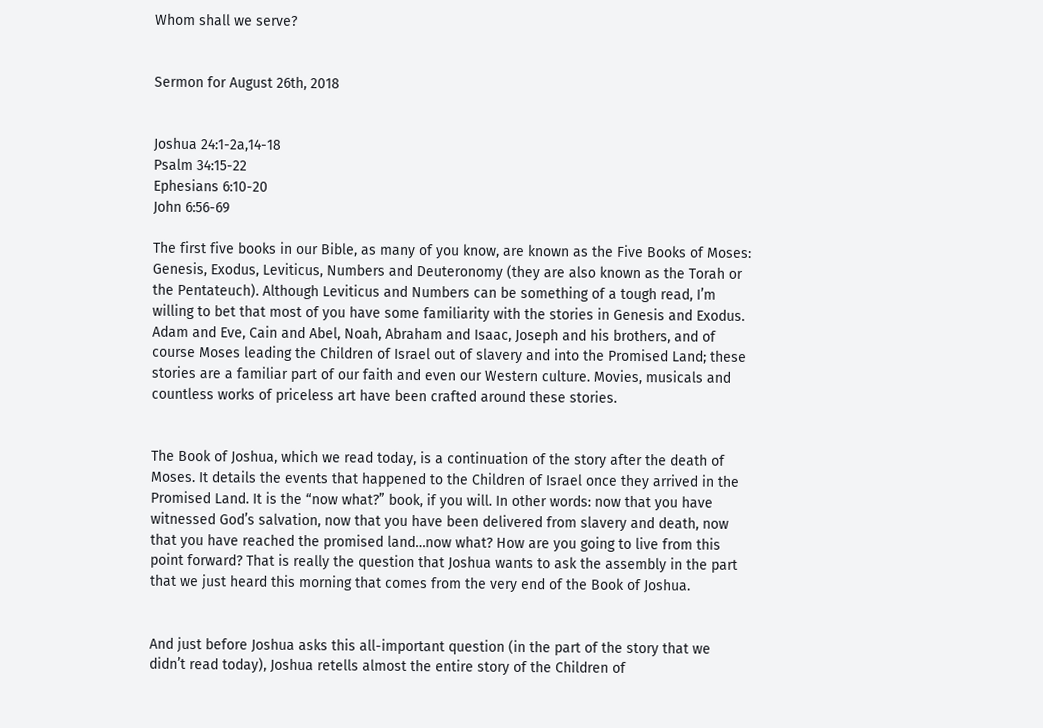Whom shall we serve?


Sermon for August 26th, 2018


Joshua 24:1-2a,14-18
Psalm 34:15-22
Ephesians 6:10-20
John 6:56-69

The first five books in our Bible, as many of you know, are known as the Five Books of Moses: Genesis, Exodus, Leviticus, Numbers and Deuteronomy (they are also known as the Torah or the Pentateuch). Although Leviticus and Numbers can be something of a tough read, I’m willing to bet that most of you have some familiarity with the stories in Genesis and Exodus. Adam and Eve, Cain and Abel, Noah, Abraham and Isaac, Joseph and his brothers, and of course Moses leading the Children of Israel out of slavery and into the Promised Land; these stories are a familiar part of our faith and even our Western culture. Movies, musicals and countless works of priceless art have been crafted around these stories.


The Book of Joshua, which we read today, is a continuation of the story after the death of Moses. It details the events that happened to the Children of Israel once they arrived in the Promised Land. It is the “now what?” book, if you will. In other words: now that you have witnessed God’s salvation, now that you have been delivered from slavery and death, now that you have reached the promised land…now what? How are you going to live from this point forward? That is really the question that Joshua wants to ask the assembly in the part that we just heard this morning that comes from the very end of the Book of Joshua.


And just before Joshua asks this all-important question (in the part of the story that we didn’t read today), Joshua retells almost the entire story of the Children of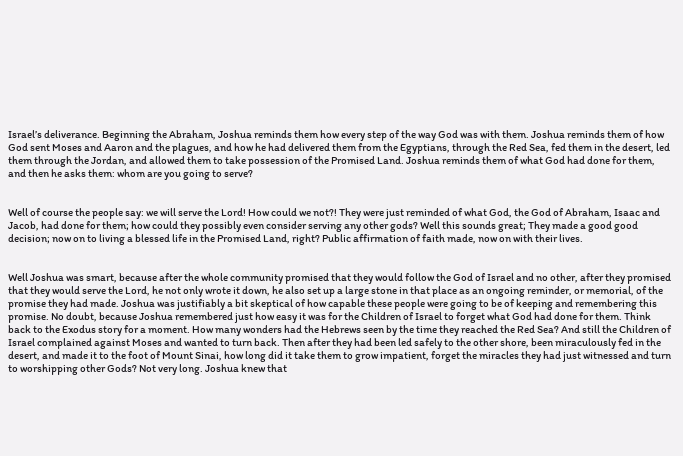Israel’s deliverance. Beginning the Abraham, Joshua reminds them how every step of the way God was with them. Joshua reminds them of how God sent Moses and Aaron and the plagues, and how he had delivered them from the Egyptians, through the Red Sea, fed them in the desert, led them through the Jordan, and allowed them to take possession of the Promised Land. Joshua reminds them of what God had done for them, and then he asks them: whom are you going to serve?


Well of course the people say: we will serve the Lord! How could we not?! They were just reminded of what God, the God of Abraham, Isaac and Jacob, had done for them; how could they possibly even consider serving any other gods? Well this sounds great; They made a good good decision; now on to living a blessed life in the Promised Land, right? Public affirmation of faith made, now on with their lives.


Well Joshua was smart, because after the whole community promised that they would follow the God of Israel and no other, after they promised that they would serve the Lord, he not only wrote it down, he also set up a large stone in that place as an ongoing reminder, or memorial, of the promise they had made. Joshua was justifiably a bit skeptical of how capable these people were going to be of keeping and remembering this promise. No doubt, because Joshua remembered just how easy it was for the Children of Israel to forget what God had done for them. Think back to the Exodus story for a moment. How many wonders had the Hebrews seen by the time they reached the Red Sea? And still the Children of Israel complained against Moses and wanted to turn back. Then after they had been led safely to the other shore, been miraculously fed in the desert, and made it to the foot of Mount Sinai, how long did it take them to grow impatient, forget the miracles they had just witnessed and turn to worshipping other Gods? Not very long. Joshua knew that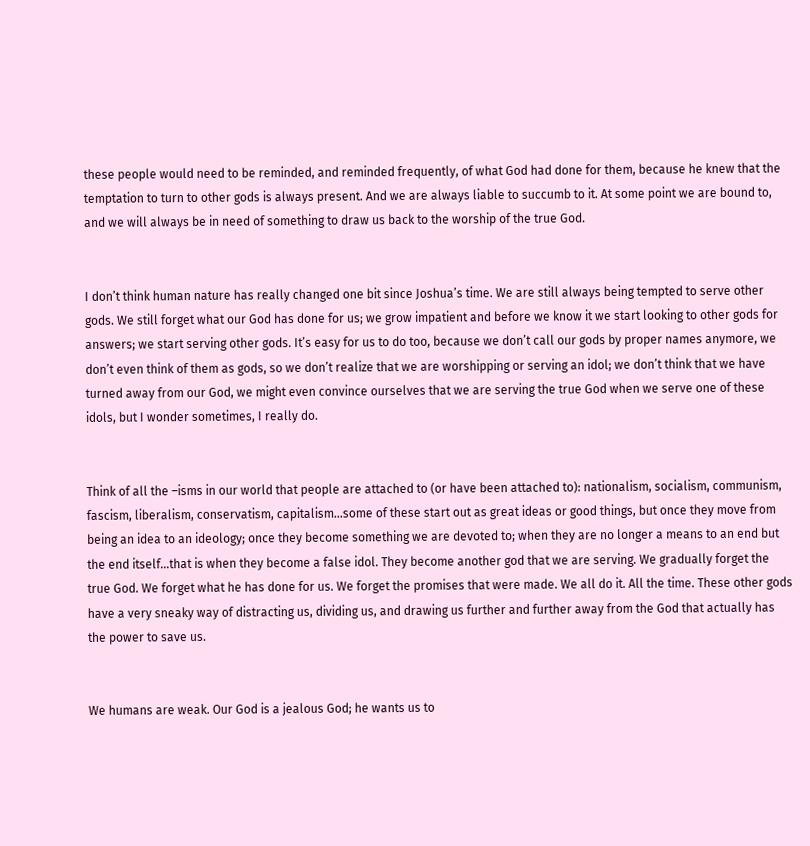these people would need to be reminded, and reminded frequently, of what God had done for them, because he knew that the temptation to turn to other gods is always present. And we are always liable to succumb to it. At some point we are bound to, and we will always be in need of something to draw us back to the worship of the true God.


I don’t think human nature has really changed one bit since Joshua’s time. We are still always being tempted to serve other gods. We still forget what our God has done for us; we grow impatient and before we know it we start looking to other gods for answers; we start serving other gods. It’s easy for us to do too, because we don’t call our gods by proper names anymore, we don’t even think of them as gods, so we don’t realize that we are worshipping or serving an idol; we don’t think that we have turned away from our God, we might even convince ourselves that we are serving the true God when we serve one of these idols, but I wonder sometimes, I really do.


Think of all the –isms in our world that people are attached to (or have been attached to): nationalism, socialism, communism, fascism, liberalism, conservatism, capitalism…some of these start out as great ideas or good things, but once they move from being an idea to an ideology; once they become something we are devoted to; when they are no longer a means to an end but the end itself…that is when they become a false idol. They become another god that we are serving. We gradually forget the true God. We forget what he has done for us. We forget the promises that were made. We all do it. All the time. These other gods have a very sneaky way of distracting us, dividing us, and drawing us further and further away from the God that actually has the power to save us.


We humans are weak. Our God is a jealous God; he wants us to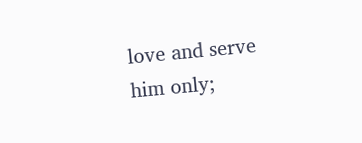love and serve him only;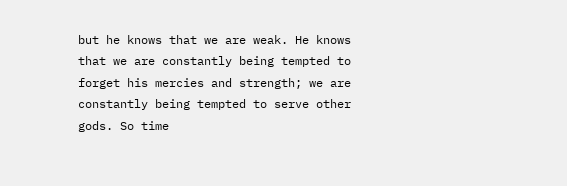but he knows that we are weak. He knows that we are constantly being tempted to forget his mercies and strength; we are constantly being tempted to serve other gods. So time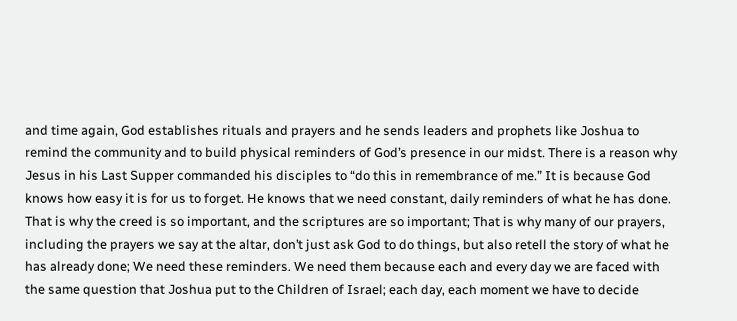and time again, God establishes rituals and prayers and he sends leaders and prophets like Joshua to remind the community and to build physical reminders of God’s presence in our midst. There is a reason why Jesus in his Last Supper commanded his disciples to “do this in remembrance of me.” It is because God knows how easy it is for us to forget. He knows that we need constant, daily reminders of what he has done. That is why the creed is so important, and the scriptures are so important; That is why many of our prayers, including the prayers we say at the altar, don’t just ask God to do things, but also retell the story of what he has already done; We need these reminders. We need them because each and every day we are faced with the same question that Joshua put to the Children of Israel; each day, each moment we have to decide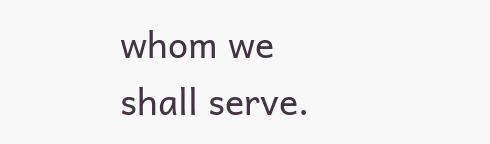whom we shall serve.